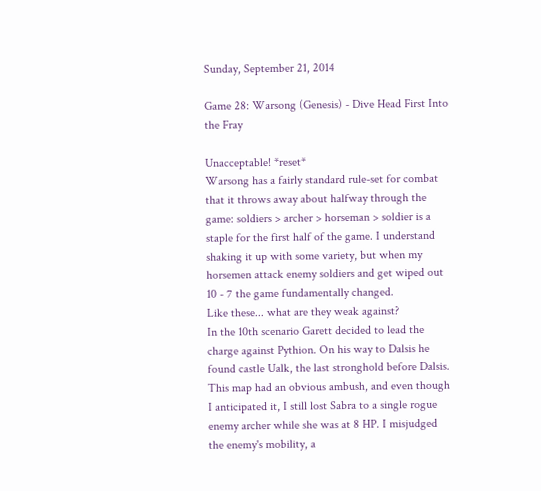Sunday, September 21, 2014

Game 28: Warsong (Genesis) - Dive Head First Into the Fray

Unacceptable! *reset*
Warsong has a fairly standard rule-set for combat that it throws away about halfway through the game: soldiers > archer > horseman > soldier is a staple for the first half of the game. I understand shaking it up with some variety, but when my horsemen attack enemy soldiers and get wiped out 10 - 7 the game fundamentally changed.
Like these... what are they weak against?
In the 10th scenario Garett decided to lead the charge against Pythion. On his way to Dalsis he found castle Ualk, the last stronghold before Dalsis. This map had an obvious ambush, and even though I anticipated it, I still lost Sabra to a single rogue enemy archer while she was at 8 HP. I misjudged the enemy's mobility, a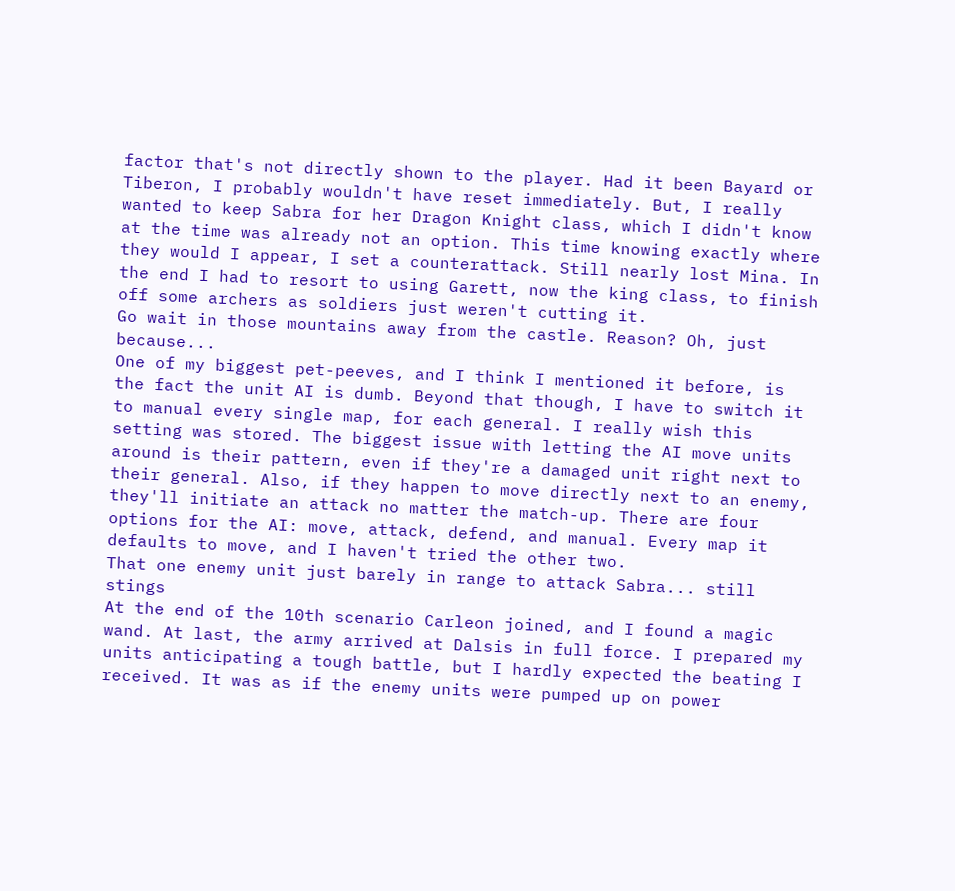factor that's not directly shown to the player. Had it been Bayard or Tiberon, I probably wouldn't have reset immediately. But, I really wanted to keep Sabra for her Dragon Knight class, which I didn't know at the time was already not an option. This time knowing exactly where they would I appear, I set a counterattack. Still nearly lost Mina. In the end I had to resort to using Garett, now the king class, to finish off some archers as soldiers just weren't cutting it.
Go wait in those mountains away from the castle. Reason? Oh, just because...
One of my biggest pet-peeves, and I think I mentioned it before, is the fact the unit AI is dumb. Beyond that though, I have to switch it to manual every single map, for each general. I really wish this setting was stored. The biggest issue with letting the AI move units around is their pattern, even if they're a damaged unit right next to their general. Also, if they happen to move directly next to an enemy, they'll initiate an attack no matter the match-up. There are four options for the AI: move, attack, defend, and manual. Every map it defaults to move, and I haven't tried the other two.
That one enemy unit just barely in range to attack Sabra... still stings
At the end of the 10th scenario Carleon joined, and I found a magic wand. At last, the army arrived at Dalsis in full force. I prepared my units anticipating a tough battle, but I hardly expected the beating I received. It was as if the enemy units were pumped up on power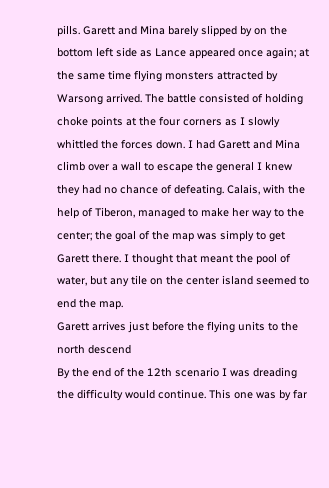pills. Garett and Mina barely slipped by on the bottom left side as Lance appeared once again; at the same time flying monsters attracted by Warsong arrived. The battle consisted of holding choke points at the four corners as I slowly whittled the forces down. I had Garett and Mina climb over a wall to escape the general I knew they had no chance of defeating. Calais, with the help of Tiberon, managed to make her way to the center; the goal of the map was simply to get Garett there. I thought that meant the pool of water, but any tile on the center island seemed to end the map.
Garett arrives just before the flying units to the north descend
By the end of the 12th scenario I was dreading the difficulty would continue. This one was by far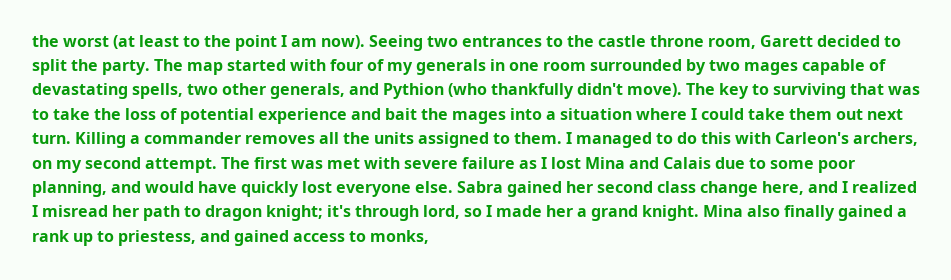the worst (at least to the point I am now). Seeing two entrances to the castle throne room, Garett decided to split the party. The map started with four of my generals in one room surrounded by two mages capable of devastating spells, two other generals, and Pythion (who thankfully didn't move). The key to surviving that was to take the loss of potential experience and bait the mages into a situation where I could take them out next turn. Killing a commander removes all the units assigned to them. I managed to do this with Carleon's archers, on my second attempt. The first was met with severe failure as I lost Mina and Calais due to some poor planning, and would have quickly lost everyone else. Sabra gained her second class change here, and I realized I misread her path to dragon knight; it's through lord, so I made her a grand knight. Mina also finally gained a rank up to priestess, and gained access to monks,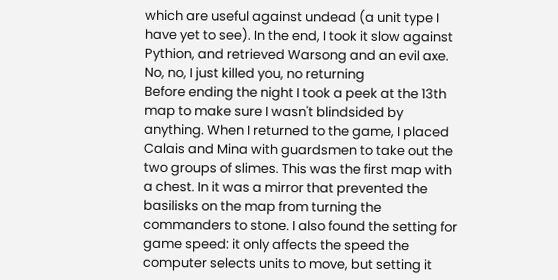which are useful against undead (a unit type I have yet to see). In the end, I took it slow against Pythion, and retrieved Warsong and an evil axe.
No, no, I just killed you, no returning
Before ending the night I took a peek at the 13th map to make sure I wasn't blindsided by anything. When I returned to the game, I placed Calais and Mina with guardsmen to take out the two groups of slimes. This was the first map with a chest. In it was a mirror that prevented the basilisks on the map from turning the commanders to stone. I also found the setting for game speed: it only affects the speed the computer selects units to move, but setting it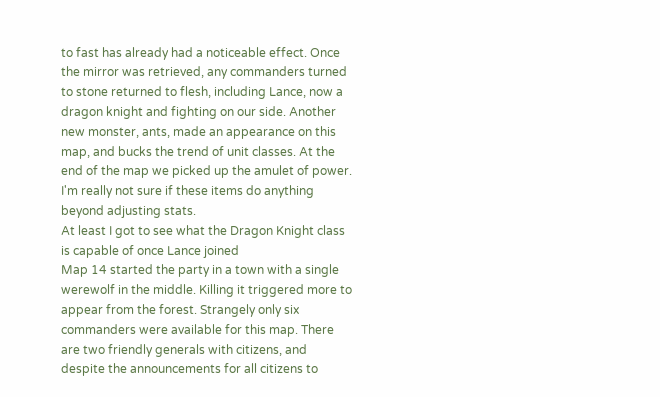to fast has already had a noticeable effect. Once the mirror was retrieved, any commanders turned to stone returned to flesh, including Lance, now a dragon knight and fighting on our side. Another new monster, ants, made an appearance on this map, and bucks the trend of unit classes. At the end of the map we picked up the amulet of power. I'm really not sure if these items do anything beyond adjusting stats.
At least I got to see what the Dragon Knight class is capable of once Lance joined
Map 14 started the party in a town with a single werewolf in the middle. Killing it triggered more to appear from the forest. Strangely only six commanders were available for this map. There are two friendly generals with citizens, and despite the announcements for all citizens to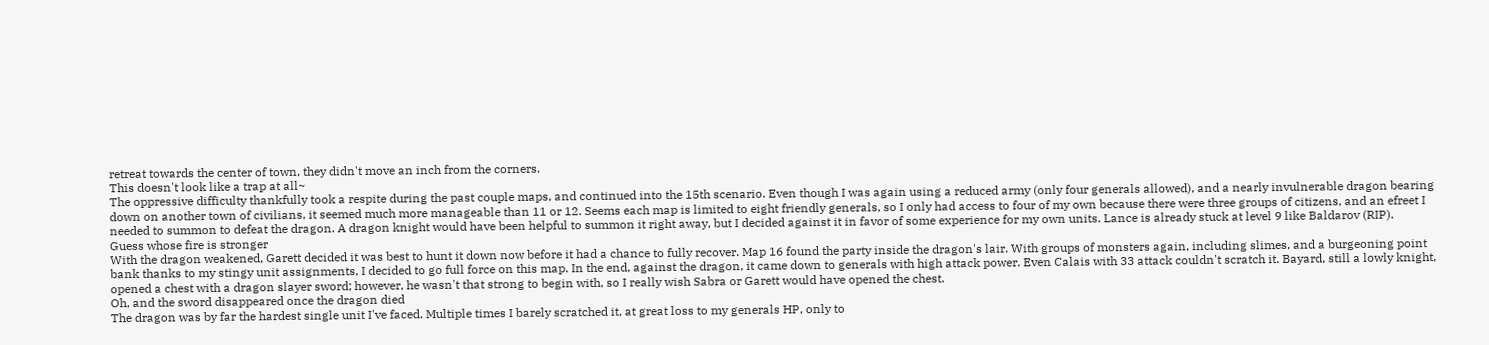retreat towards the center of town, they didn't move an inch from the corners.
This doesn't look like a trap at all~
The oppressive difficulty thankfully took a respite during the past couple maps, and continued into the 15th scenario. Even though I was again using a reduced army (only four generals allowed), and a nearly invulnerable dragon bearing down on another town of civilians, it seemed much more manageable than 11 or 12. Seems each map is limited to eight friendly generals, so I only had access to four of my own because there were three groups of citizens, and an efreet I needed to summon to defeat the dragon. A dragon knight would have been helpful to summon it right away, but I decided against it in favor of some experience for my own units. Lance is already stuck at level 9 like Baldarov (RIP).
Guess whose fire is stronger
With the dragon weakened, Garett decided it was best to hunt it down now before it had a chance to fully recover. Map 16 found the party inside the dragon's lair. With groups of monsters again, including slimes, and a burgeoning point bank thanks to my stingy unit assignments, I decided to go full force on this map. In the end, against the dragon, it came down to generals with high attack power. Even Calais with 33 attack couldn't scratch it. Bayard, still a lowly knight, opened a chest with a dragon slayer sword; however, he wasn't that strong to begin with, so I really wish Sabra or Garett would have opened the chest.
Oh, and the sword disappeared once the dragon died
The dragon was by far the hardest single unit I've faced. Multiple times I barely scratched it, at great loss to my generals HP, only to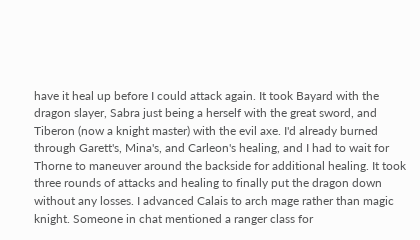have it heal up before I could attack again. It took Bayard with the dragon slayer, Sabra just being a herself with the great sword, and Tiberon (now a knight master) with the evil axe. I'd already burned through Garett's, Mina's, and Carleon's healing, and I had to wait for Thorne to maneuver around the backside for additional healing. It took three rounds of attacks and healing to finally put the dragon down without any losses. I advanced Calais to arch mage rather than magic knight. Someone in chat mentioned a ranger class for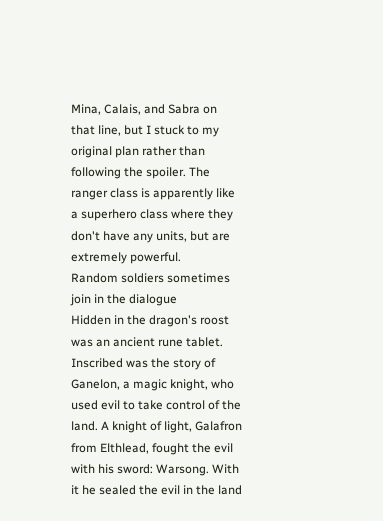Mina, Calais, and Sabra on that line, but I stuck to my original plan rather than following the spoiler. The ranger class is apparently like a superhero class where they don't have any units, but are extremely powerful.
Random soldiers sometimes join in the dialogue
Hidden in the dragon's roost was an ancient rune tablet. Inscribed was the story of Ganelon, a magic knight, who used evil to take control of the land. A knight of light, Galafron from Elthlead, fought the evil with his sword: Warsong. With it he sealed the evil in the land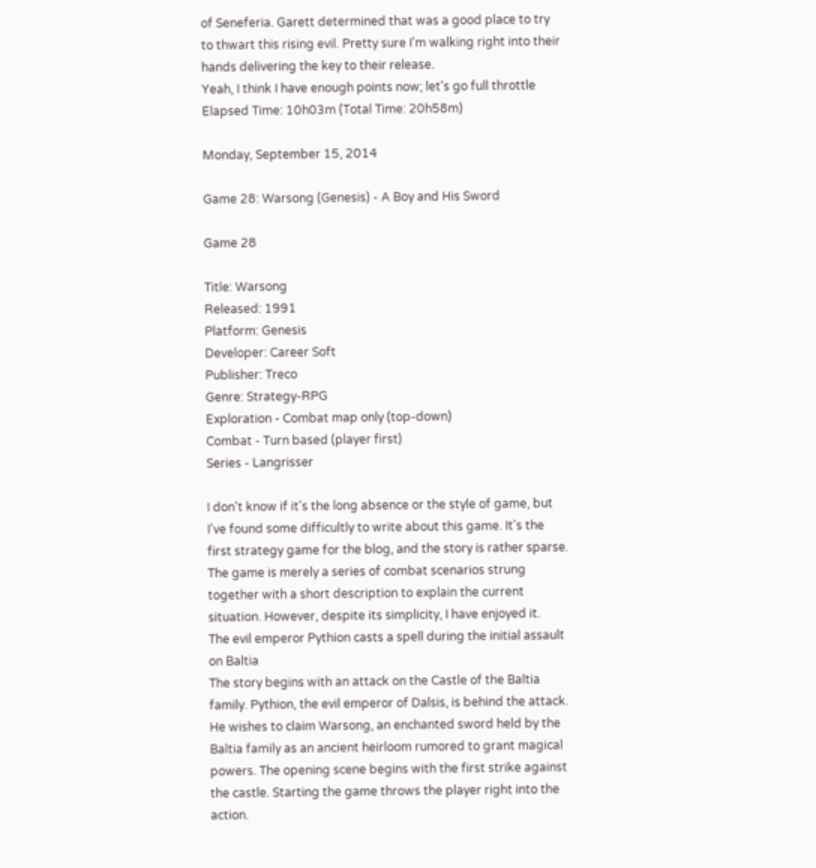of Seneferia. Garett determined that was a good place to try to thwart this rising evil. Pretty sure I'm walking right into their hands delivering the key to their release.
Yeah, I think I have enough points now; let's go full throttle
Elapsed Time: 10h03m (Total Time: 20h58m)

Monday, September 15, 2014

Game 28: Warsong (Genesis) - A Boy and His Sword

Game 28

Title: Warsong
Released: 1991
Platform: Genesis
Developer: Career Soft
Publisher: Treco
Genre: Strategy-RPG
Exploration - Combat map only (top-down)
Combat - Turn based (player first)
Series - Langrisser

I don't know if it's the long absence or the style of game, but I've found some difficultly to write about this game. It's the first strategy game for the blog, and the story is rather sparse. The game is merely a series of combat scenarios strung together with a short description to explain the current situation. However, despite its simplicity, I have enjoyed it.
The evil emperor Pythion casts a spell during the initial assault on Baltia
The story begins with an attack on the Castle of the Baltia family. Pythion, the evil emperor of Dalsis, is behind the attack. He wishes to claim Warsong, an enchanted sword held by the Baltia family as an ancient heirloom rumored to grant magical powers. The opening scene begins with the first strike against the castle. Starting the game throws the player right into the action.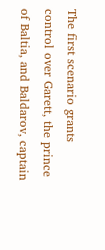The first scenario grants control over Garett, the prince of Baltia, and Baldarov, captain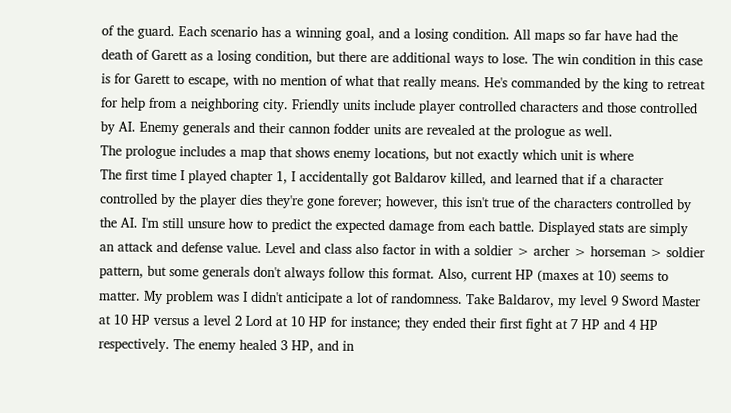of the guard. Each scenario has a winning goal, and a losing condition. All maps so far have had the death of Garett as a losing condition, but there are additional ways to lose. The win condition in this case is for Garett to escape, with no mention of what that really means. He's commanded by the king to retreat for help from a neighboring city. Friendly units include player controlled characters and those controlled by AI. Enemy generals and their cannon fodder units are revealed at the prologue as well.
The prologue includes a map that shows enemy locations, but not exactly which unit is where
The first time I played chapter 1, I accidentally got Baldarov killed, and learned that if a character controlled by the player dies they're gone forever; however, this isn't true of the characters controlled by the AI. I'm still unsure how to predict the expected damage from each battle. Displayed stats are simply an attack and defense value. Level and class also factor in with a soldier > archer > horseman > soldier pattern, but some generals don't always follow this format. Also, current HP (maxes at 10) seems to matter. My problem was I didn't anticipate a lot of randomness. Take Baldarov, my level 9 Sword Master at 10 HP versus a level 2 Lord at 10 HP for instance; they ended their first fight at 7 HP and 4 HP respectively. The enemy healed 3 HP, and in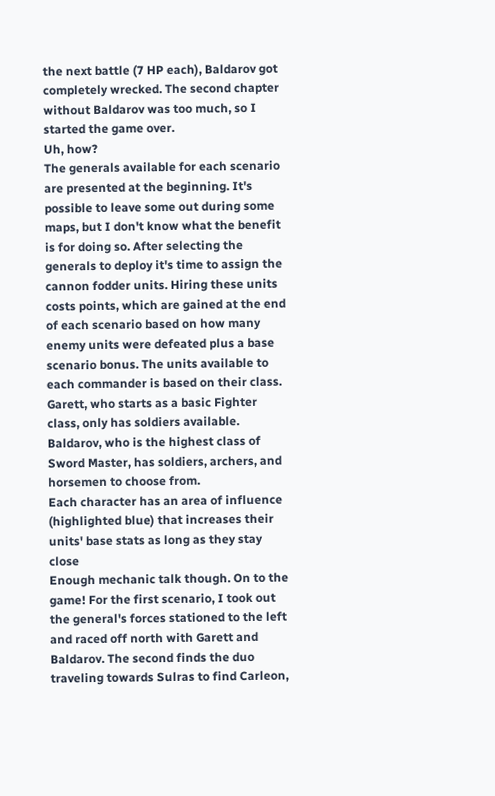the next battle (7 HP each), Baldarov got completely wrecked. The second chapter without Baldarov was too much, so I started the game over.
Uh, how?
The generals available for each scenario are presented at the beginning. It's possible to leave some out during some maps, but I don't know what the benefit is for doing so. After selecting the generals to deploy it's time to assign the cannon fodder units. Hiring these units costs points, which are gained at the end of each scenario based on how many enemy units were defeated plus a base scenario bonus. The units available to each commander is based on their class. Garett, who starts as a basic Fighter class, only has soldiers available. Baldarov, who is the highest class of Sword Master, has soldiers, archers, and horsemen to choose from.
Each character has an area of influence (highlighted blue) that increases their units' base stats as long as they stay close
Enough mechanic talk though. On to the game! For the first scenario, I took out the general's forces stationed to the left and raced off north with Garett and Baldarov. The second finds the duo traveling towards Sulras to find Carleon,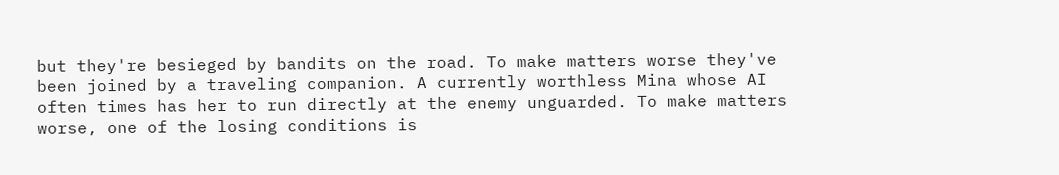but they're besieged by bandits on the road. To make matters worse they've been joined by a traveling companion. A currently worthless Mina whose AI often times has her to run directly at the enemy unguarded. To make matters worse, one of the losing conditions is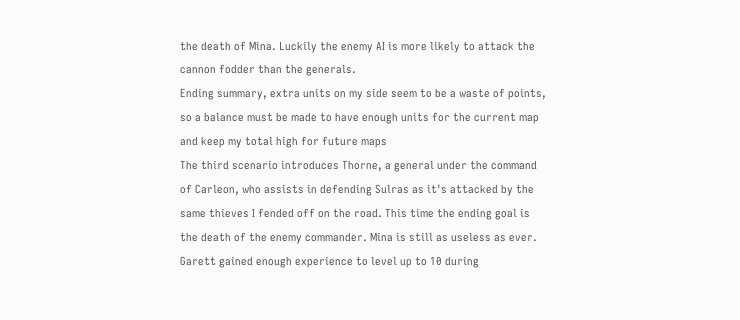the death of Mina. Luckily the enemy AI is more likely to attack the cannon fodder than the generals.
Ending summary, extra units on my side seem to be a waste of points, so a balance must be made to have enough units for the current map and keep my total high for future maps
The third scenario introduces Thorne, a general under the command of Carleon, who assists in defending Sulras as it's attacked by the same thieves I fended off on the road. This time the ending goal is the death of the enemy commander. Mina is still as useless as ever. Garett gained enough experience to level up to 10 during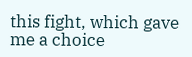this fight, which gave me a choice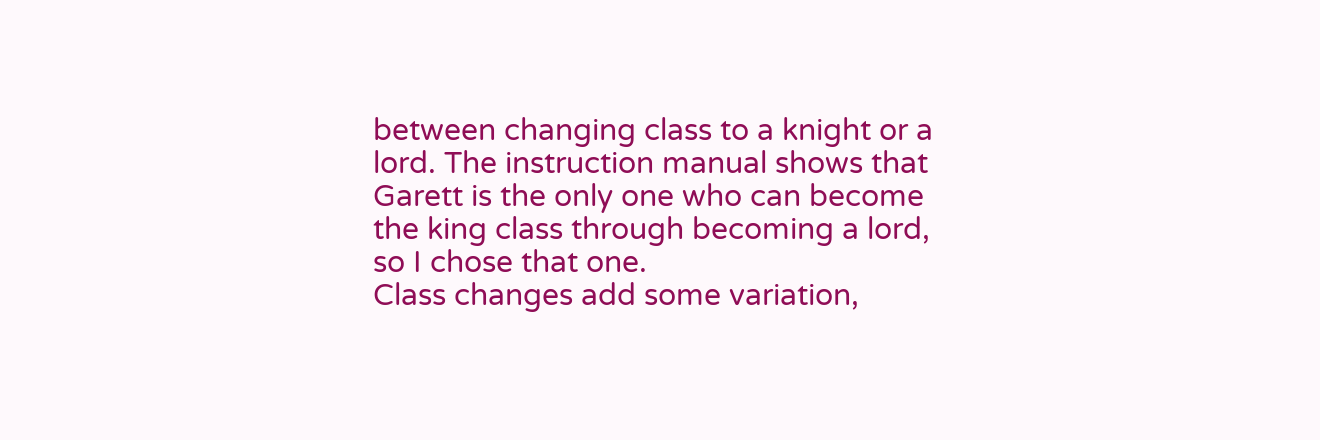between changing class to a knight or a lord. The instruction manual shows that Garett is the only one who can become the king class through becoming a lord, so I chose that one.
Class changes add some variation,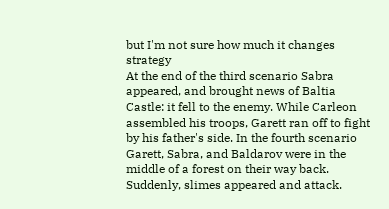but I'm not sure how much it changes strategy
At the end of the third scenario Sabra appeared, and brought news of Baltia Castle: it fell to the enemy. While Carleon assembled his troops, Garett ran off to fight by his father's side. In the fourth scenario Garett, Sabra, and Baldarov were in the middle of a forest on their way back. Suddenly, slimes appeared and attack.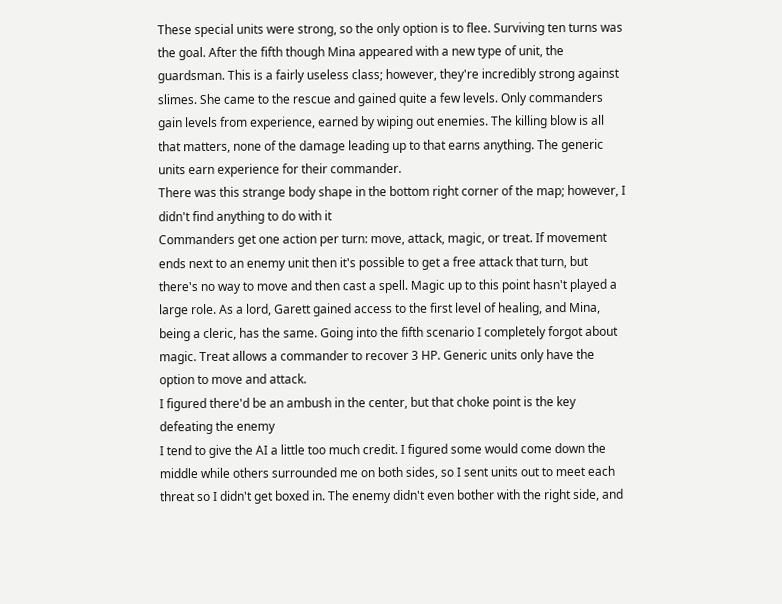These special units were strong, so the only option is to flee. Surviving ten turns was the goal. After the fifth though Mina appeared with a new type of unit, the guardsman. This is a fairly useless class; however, they're incredibly strong against slimes. She came to the rescue and gained quite a few levels. Only commanders gain levels from experience, earned by wiping out enemies. The killing blow is all that matters, none of the damage leading up to that earns anything. The generic units earn experience for their commander.
There was this strange body shape in the bottom right corner of the map; however, I didn't find anything to do with it
Commanders get one action per turn: move, attack, magic, or treat. If movement ends next to an enemy unit then it's possible to get a free attack that turn, but there's no way to move and then cast a spell. Magic up to this point hasn't played a large role. As a lord, Garett gained access to the first level of healing, and Mina, being a cleric, has the same. Going into the fifth scenario I completely forgot about magic. Treat allows a commander to recover 3 HP. Generic units only have the option to move and attack.
I figured there'd be an ambush in the center, but that choke point is the key defeating the enemy
I tend to give the AI a little too much credit. I figured some would come down the middle while others surrounded me on both sides, so I sent units out to meet each threat so I didn't get boxed in. The enemy didn't even bother with the right side, and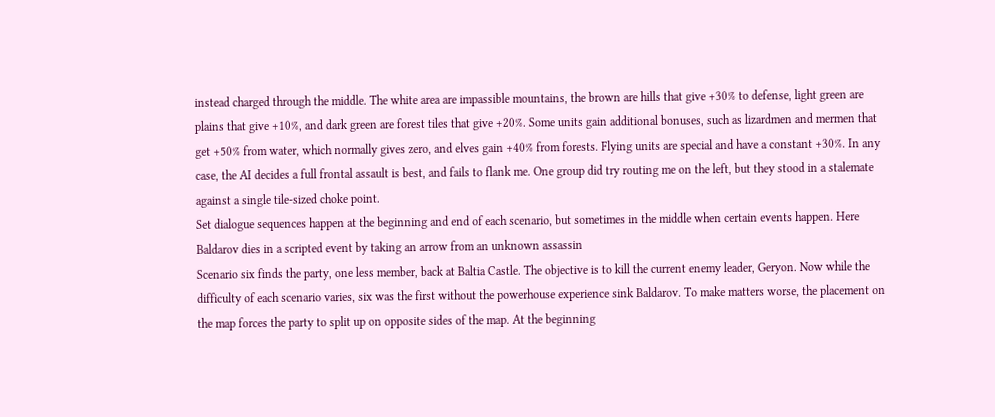instead charged through the middle. The white area are impassible mountains, the brown are hills that give +30% to defense, light green are plains that give +10%, and dark green are forest tiles that give +20%. Some units gain additional bonuses, such as lizardmen and mermen that get +50% from water, which normally gives zero, and elves gain +40% from forests. Flying units are special and have a constant +30%. In any case, the AI decides a full frontal assault is best, and fails to flank me. One group did try routing me on the left, but they stood in a stalemate against a single tile-sized choke point.
Set dialogue sequences happen at the beginning and end of each scenario, but sometimes in the middle when certain events happen. Here Baldarov dies in a scripted event by taking an arrow from an unknown assassin
Scenario six finds the party, one less member, back at Baltia Castle. The objective is to kill the current enemy leader, Geryon. Now while the difficulty of each scenario varies, six was the first without the powerhouse experience sink Baldarov. To make matters worse, the placement on the map forces the party to split up on opposite sides of the map. At the beginning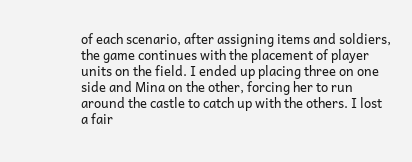of each scenario, after assigning items and soldiers, the game continues with the placement of player units on the field. I ended up placing three on one side and Mina on the other, forcing her to run around the castle to catch up with the others. I lost a fair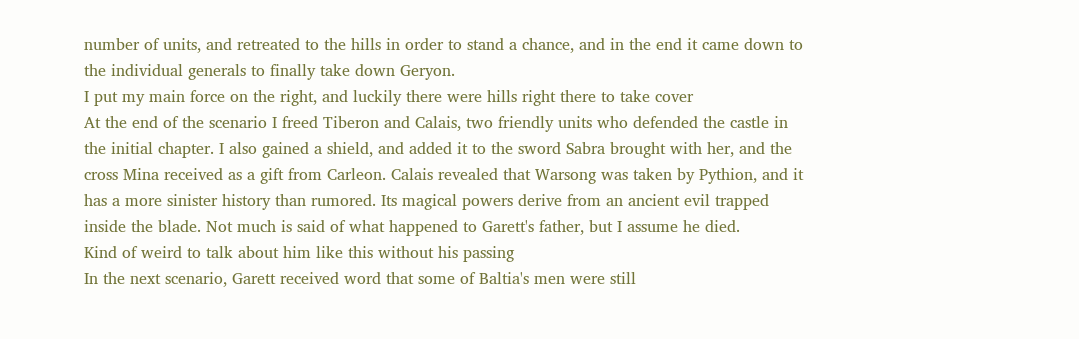number of units, and retreated to the hills in order to stand a chance, and in the end it came down to the individual generals to finally take down Geryon.
I put my main force on the right, and luckily there were hills right there to take cover
At the end of the scenario I freed Tiberon and Calais, two friendly units who defended the castle in the initial chapter. I also gained a shield, and added it to the sword Sabra brought with her, and the cross Mina received as a gift from Carleon. Calais revealed that Warsong was taken by Pythion, and it has a more sinister history than rumored. Its magical powers derive from an ancient evil trapped inside the blade. Not much is said of what happened to Garett's father, but I assume he died.
Kind of weird to talk about him like this without his passing
In the next scenario, Garett received word that some of Baltia's men were still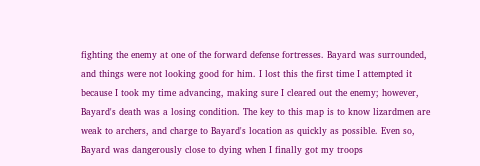fighting the enemy at one of the forward defense fortresses. Bayard was surrounded, and things were not looking good for him. I lost this the first time I attempted it because I took my time advancing, making sure I cleared out the enemy; however, Bayard's death was a losing condition. The key to this map is to know lizardmen are weak to archers, and charge to Bayard's location as quickly as possible. Even so, Bayard was dangerously close to dying when I finally got my troops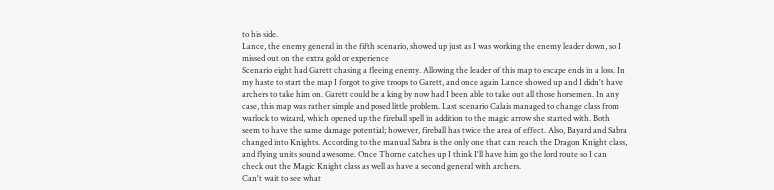to his side.
Lance, the enemy general in the fifth scenario, showed up just as I was working the enemy leader down, so I missed out on the extra gold or experience
Scenario eight had Garett chasing a fleeing enemy. Allowing the leader of this map to escape ends in a loss. In my haste to start the map I forgot to give troops to Garett, and once again Lance showed up and I didn't have archers to take him on. Garett could be a king by now had I been able to take out all those horsemen. In any case, this map was rather simple and posed little problem. Last scenario Calais managed to change class from warlock to wizard, which opened up the fireball spell in addition to the magic arrow she started with. Both seem to have the same damage potential; however, fireball has twice the area of effect. Also, Bayard and Sabra changed into Knights. According to the manual Sabra is the only one that can reach the Dragon Knight class, and flying units sound awesome. Once Thorne catches up I think I'll have him go the lord route so I can check out the Magic Knight class as well as have a second general with archers.
Can't wait to see what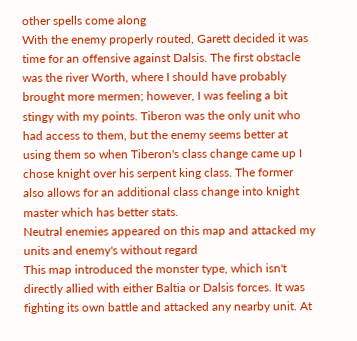other spells come along
With the enemy properly routed, Garett decided it was time for an offensive against Dalsis. The first obstacle was the river Worth, where I should have probably brought more mermen; however, I was feeling a bit stingy with my points. Tiberon was the only unit who had access to them, but the enemy seems better at using them so when Tiberon's class change came up I chose knight over his serpent king class. The former also allows for an additional class change into knight master which has better stats.
Neutral enemies appeared on this map and attacked my units and enemy's without regard
This map introduced the monster type, which isn't directly allied with either Baltia or Dalsis forces. It was fighting its own battle and attacked any nearby unit. At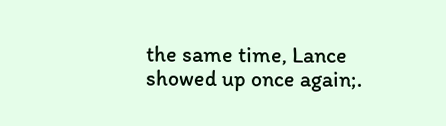the same time, Lance showed up once again;.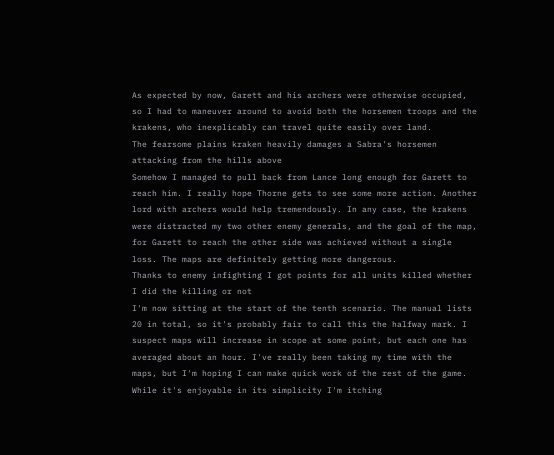As expected by now, Garett and his archers were otherwise occupied, so I had to maneuver around to avoid both the horsemen troops and the krakens, who inexplicably can travel quite easily over land.
The fearsome plains kraken heavily damages a Sabra's horsemen attacking from the hills above
Somehow I managed to pull back from Lance long enough for Garett to reach him. I really hope Thorne gets to see some more action. Another lord with archers would help tremendously. In any case, the krakens were distracted my two other enemy generals, and the goal of the map, for Garett to reach the other side was achieved without a single loss. The maps are definitely getting more dangerous.
Thanks to enemy infighting I got points for all units killed whether I did the killing or not
I'm now sitting at the start of the tenth scenario. The manual lists 20 in total, so it's probably fair to call this the halfway mark. I suspect maps will increase in scope at some point, but each one has averaged about an hour. I've really been taking my time with the maps, but I'm hoping I can make quick work of the rest of the game. While it's enjoyable in its simplicity I'm itching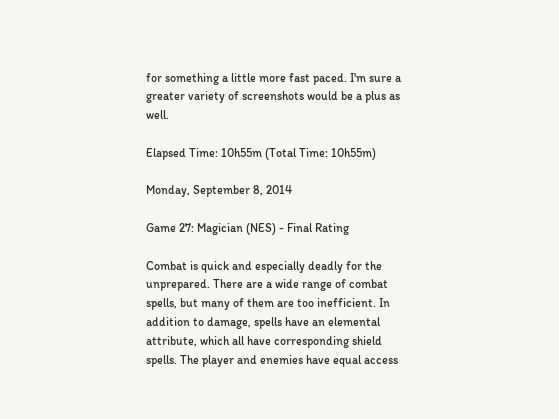for something a little more fast paced. I'm sure a greater variety of screenshots would be a plus as well.

Elapsed Time: 10h55m (Total Time: 10h55m)

Monday, September 8, 2014

Game 27: Magician (NES) - Final Rating

Combat is quick and especially deadly for the unprepared. There are a wide range of combat spells, but many of them are too inefficient. In addition to damage, spells have an elemental attribute, which all have corresponding shield spells. The player and enemies have equal access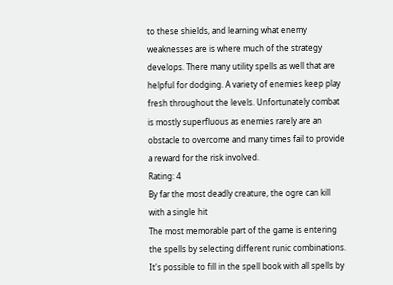to these shields, and learning what enemy weaknesses are is where much of the strategy develops. There many utility spells as well that are helpful for dodging. A variety of enemies keep play fresh throughout the levels. Unfortunately combat is mostly superfluous as enemies rarely are an obstacle to overcome and many times fail to provide a reward for the risk involved.
Rating: 4
By far the most deadly creature, the ogre can kill with a single hit
The most memorable part of the game is entering the spells by selecting different runic combinations. It's possible to fill in the spell book with all spells by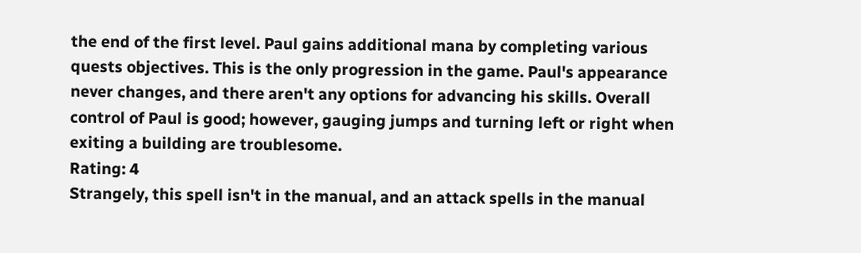the end of the first level. Paul gains additional mana by completing various quests objectives. This is the only progression in the game. Paul's appearance never changes, and there aren't any options for advancing his skills. Overall control of Paul is good; however, gauging jumps and turning left or right when exiting a building are troublesome.
Rating: 4
Strangely, this spell isn't in the manual, and an attack spells in the manual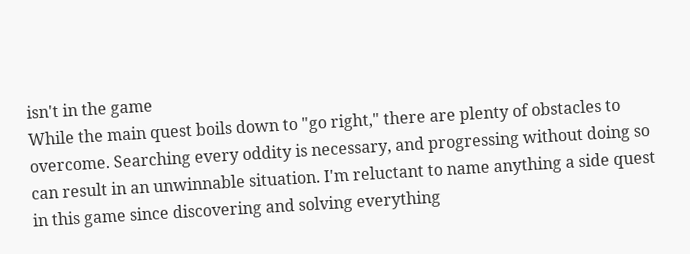isn't in the game
While the main quest boils down to "go right," there are plenty of obstacles to overcome. Searching every oddity is necessary, and progressing without doing so can result in an unwinnable situation. I'm reluctant to name anything a side quest in this game since discovering and solving everything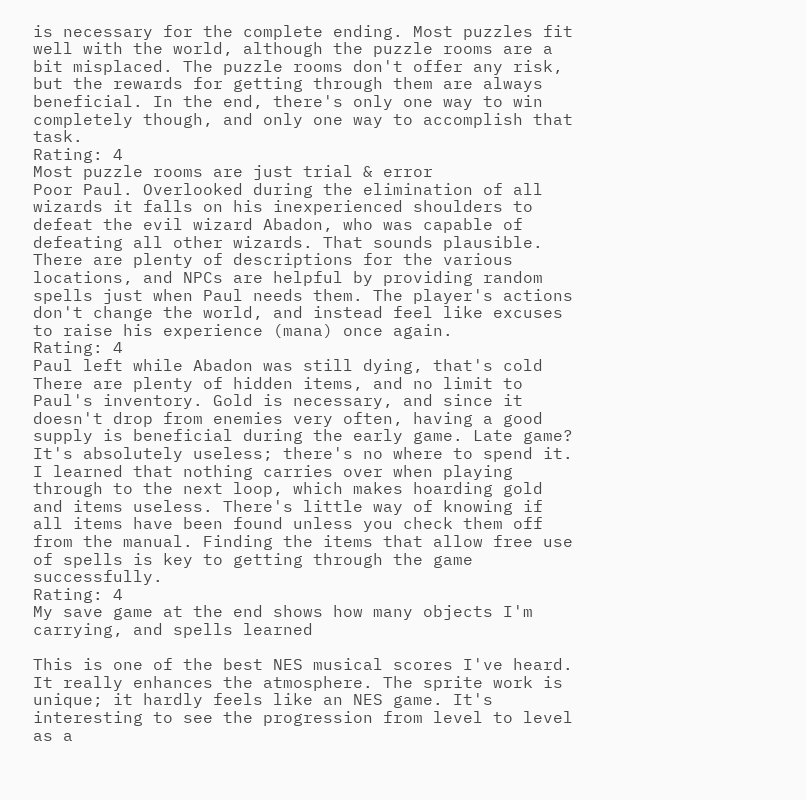is necessary for the complete ending. Most puzzles fit well with the world, although the puzzle rooms are a bit misplaced. The puzzle rooms don't offer any risk, but the rewards for getting through them are always beneficial. In the end, there's only one way to win completely though, and only one way to accomplish that task.
Rating: 4
Most puzzle rooms are just trial & error
Poor Paul. Overlooked during the elimination of all wizards it falls on his inexperienced shoulders to defeat the evil wizard Abadon, who was capable of defeating all other wizards. That sounds plausible. There are plenty of descriptions for the various locations, and NPCs are helpful by providing random spells just when Paul needs them. The player's actions don't change the world, and instead feel like excuses to raise his experience (mana) once again.
Rating: 4
Paul left while Abadon was still dying, that's cold
There are plenty of hidden items, and no limit to Paul's inventory. Gold is necessary, and since it doesn't drop from enemies very often, having a good supply is beneficial during the early game. Late game? It's absolutely useless; there's no where to spend it. I learned that nothing carries over when playing through to the next loop, which makes hoarding gold and items useless. There's little way of knowing if all items have been found unless you check them off from the manual. Finding the items that allow free use of spells is key to getting through the game successfully.
Rating: 4
My save game at the end shows how many objects I'm carrying, and spells learned

This is one of the best NES musical scores I've heard. It really enhances the atmosphere. The sprite work is unique; it hardly feels like an NES game. It's interesting to see the progression from level to level as a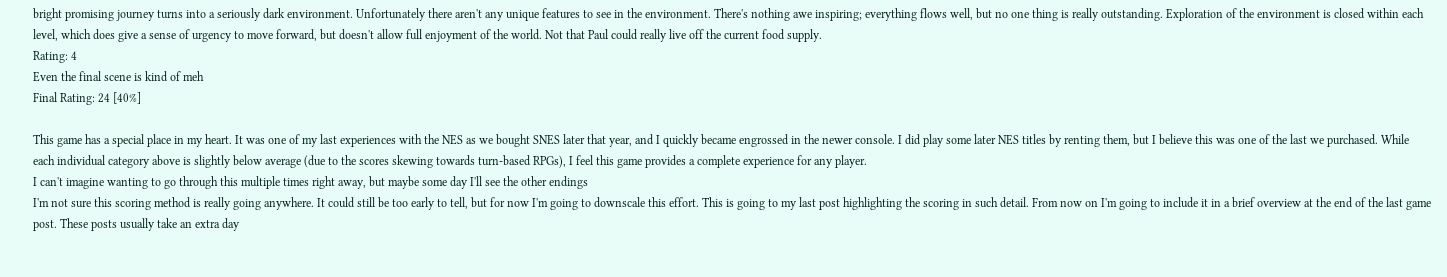bright promising journey turns into a seriously dark environment. Unfortunately there aren't any unique features to see in the environment. There's nothing awe inspiring; everything flows well, but no one thing is really outstanding. Exploration of the environment is closed within each level, which does give a sense of urgency to move forward, but doesn't allow full enjoyment of the world. Not that Paul could really live off the current food supply.
Rating: 4
Even the final scene is kind of meh
Final Rating: 24 [40%]

This game has a special place in my heart. It was one of my last experiences with the NES as we bought SNES later that year, and I quickly became engrossed in the newer console. I did play some later NES titles by renting them, but I believe this was one of the last we purchased. While each individual category above is slightly below average (due to the scores skewing towards turn-based RPGs), I feel this game provides a complete experience for any player.
I can't imagine wanting to go through this multiple times right away, but maybe some day I'll see the other endings
I'm not sure this scoring method is really going anywhere. It could still be too early to tell, but for now I'm going to downscale this effort. This is going to my last post highlighting the scoring in such detail. From now on I'm going to include it in a brief overview at the end of the last game post. These posts usually take an extra day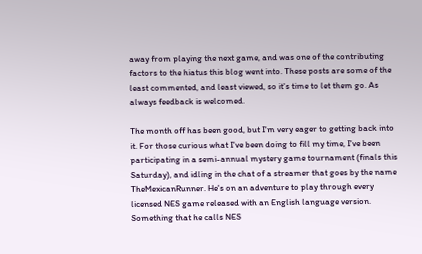away from playing the next game, and was one of the contributing factors to the hiatus this blog went into. These posts are some of the least commented, and least viewed, so it's time to let them go. As always feedback is welcomed.

The month off has been good, but I'm very eager to getting back into it. For those curious what I've been doing to fill my time, I've been participating in a semi-annual mystery game tournament (finals this Saturday), and idling in the chat of a streamer that goes by the name TheMexicanRunner. He's on an adventure to play through every licensed NES game released with an English language version. Something that he calls NES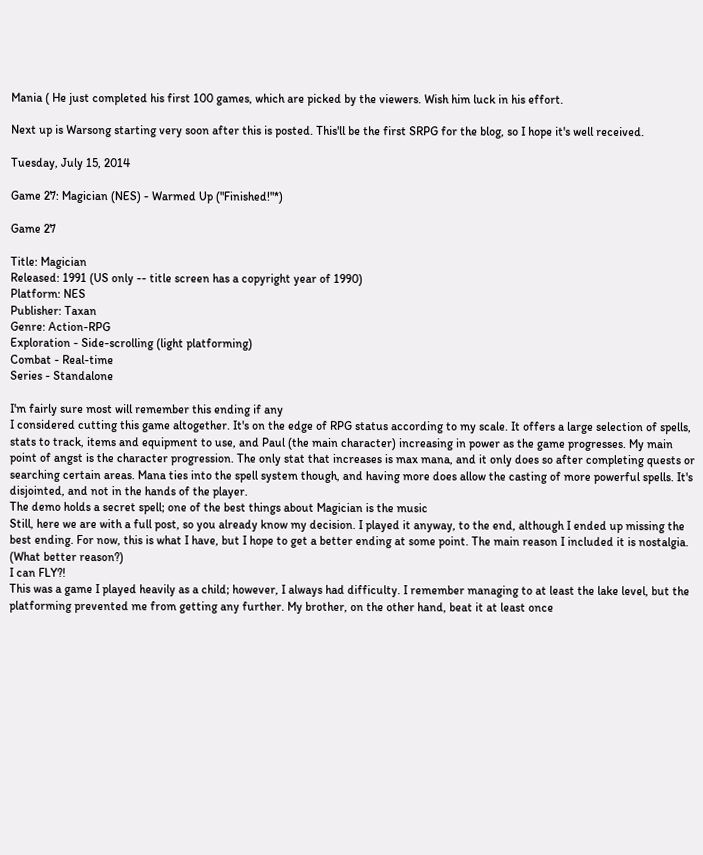Mania ( He just completed his first 100 games, which are picked by the viewers. Wish him luck in his effort.

Next up is Warsong starting very soon after this is posted. This'll be the first SRPG for the blog, so I hope it's well received.

Tuesday, July 15, 2014

Game 27: Magician (NES) - Warmed Up ("Finished!"*)

Game 27

Title: Magician
Released: 1991 (US only -- title screen has a copyright year of 1990)
Platform: NES
Publisher: Taxan
Genre: Action-RPG
Exploration - Side-scrolling (light platforming)
Combat - Real-time
Series - Standalone

I'm fairly sure most will remember this ending if any
I considered cutting this game altogether. It's on the edge of RPG status according to my scale. It offers a large selection of spells, stats to track, items and equipment to use, and Paul (the main character) increasing in power as the game progresses. My main point of angst is the character progression. The only stat that increases is max mana, and it only does so after completing quests or searching certain areas. Mana ties into the spell system though, and having more does allow the casting of more powerful spells. It's disjointed, and not in the hands of the player.
The demo holds a secret spell; one of the best things about Magician is the music
Still, here we are with a full post, so you already know my decision. I played it anyway, to the end, although I ended up missing the best ending. For now, this is what I have, but I hope to get a better ending at some point. The main reason I included it is nostalgia. (What better reason?)
I can FLY?!
This was a game I played heavily as a child; however, I always had difficulty. I remember managing to at least the lake level, but the platforming prevented me from getting any further. My brother, on the other hand, beat it at least once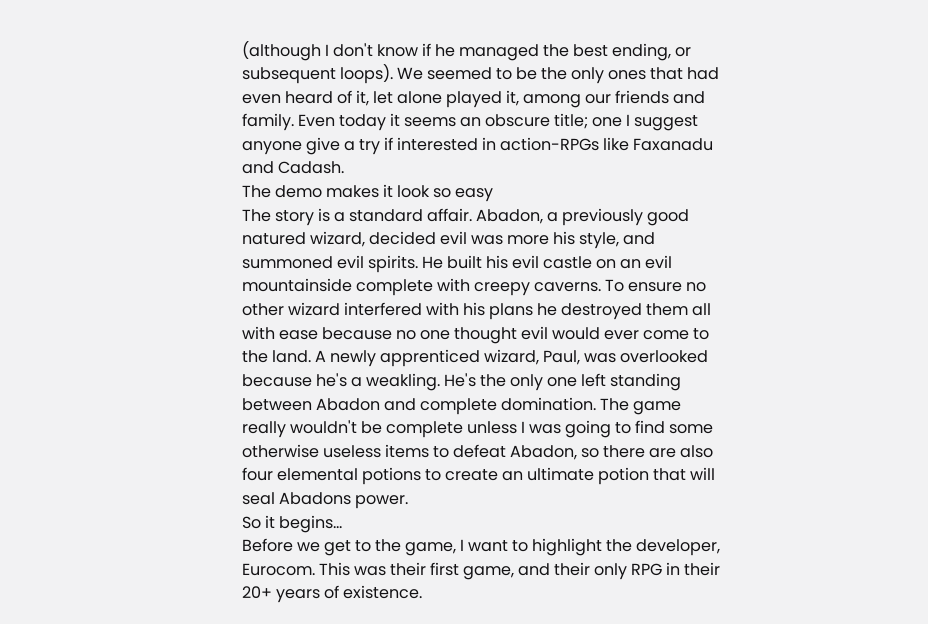(although I don't know if he managed the best ending, or subsequent loops). We seemed to be the only ones that had even heard of it, let alone played it, among our friends and family. Even today it seems an obscure title; one I suggest anyone give a try if interested in action-RPGs like Faxanadu and Cadash.
The demo makes it look so easy
The story is a standard affair. Abadon, a previously good natured wizard, decided evil was more his style, and summoned evil spirits. He built his evil castle on an evil mountainside complete with creepy caverns. To ensure no other wizard interfered with his plans he destroyed them all with ease because no one thought evil would ever come to the land. A newly apprenticed wizard, Paul, was overlooked because he's a weakling. He's the only one left standing between Abadon and complete domination. The game really wouldn't be complete unless I was going to find some otherwise useless items to defeat Abadon, so there are also four elemental potions to create an ultimate potion that will seal Abadons power.
So it begins...
Before we get to the game, I want to highlight the developer, Eurocom. This was their first game, and their only RPG in their 20+ years of existence.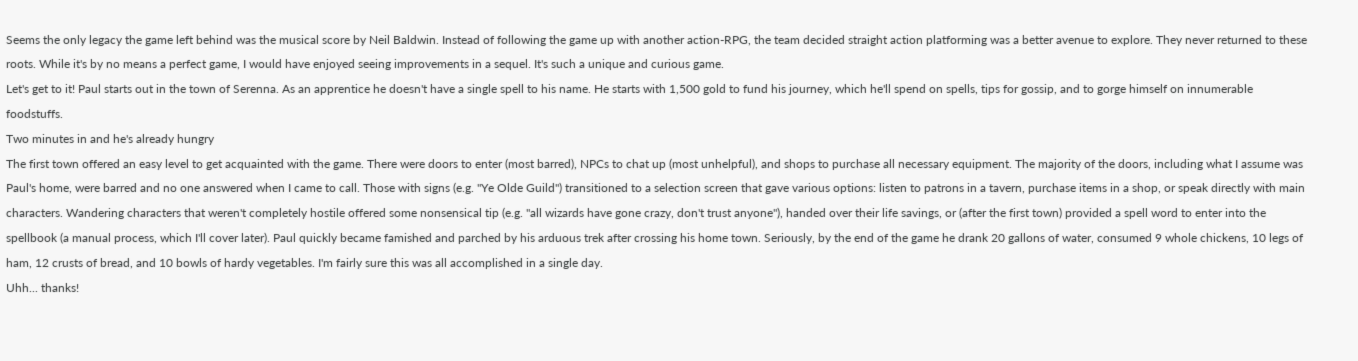Seems the only legacy the game left behind was the musical score by Neil Baldwin. Instead of following the game up with another action-RPG, the team decided straight action platforming was a better avenue to explore. They never returned to these roots. While it's by no means a perfect game, I would have enjoyed seeing improvements in a sequel. It's such a unique and curious game.
Let's get to it! Paul starts out in the town of Serenna. As an apprentice he doesn't have a single spell to his name. He starts with 1,500 gold to fund his journey, which he'll spend on spells, tips for gossip, and to gorge himself on innumerable foodstuffs.
Two minutes in and he's already hungry
The first town offered an easy level to get acquainted with the game. There were doors to enter (most barred), NPCs to chat up (most unhelpful), and shops to purchase all necessary equipment. The majority of the doors, including what I assume was Paul's home, were barred and no one answered when I came to call. Those with signs (e.g. "Ye Olde Guild") transitioned to a selection screen that gave various options: listen to patrons in a tavern, purchase items in a shop, or speak directly with main characters. Wandering characters that weren't completely hostile offered some nonsensical tip (e.g. "all wizards have gone crazy, don't trust anyone"), handed over their life savings, or (after the first town) provided a spell word to enter into the spellbook (a manual process, which I'll cover later). Paul quickly became famished and parched by his arduous trek after crossing his home town. Seriously, by the end of the game he drank 20 gallons of water, consumed 9 whole chickens, 10 legs of ham, 12 crusts of bread, and 10 bowls of hardy vegetables. I'm fairly sure this was all accomplished in a single day.
Uhh... thanks!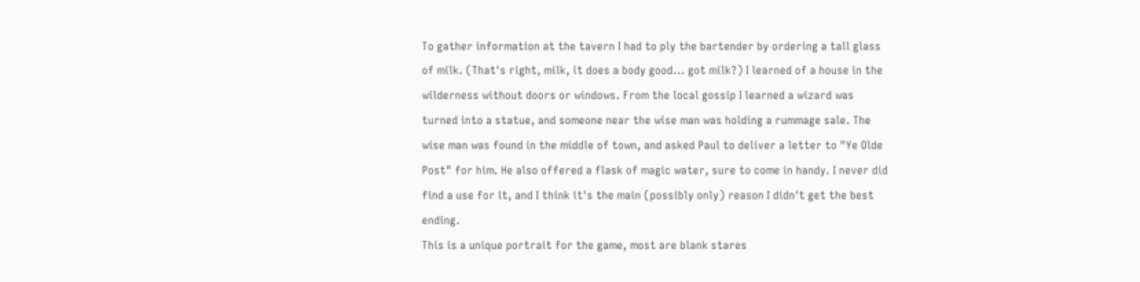To gather information at the tavern I had to ply the bartender by ordering a tall glass of milk. (That's right, milk, it does a body good... got milk?) I learned of a house in the wilderness without doors or windows. From the local gossip I learned a wizard was turned into a statue, and someone near the wise man was holding a rummage sale. The wise man was found in the middle of town, and asked Paul to deliver a letter to "Ye Olde Post" for him. He also offered a flask of magic water, sure to come in handy. I never did find a use for it, and I think it's the main (possibly only) reason I didn't get the best ending.
This is a unique portrait for the game, most are blank stares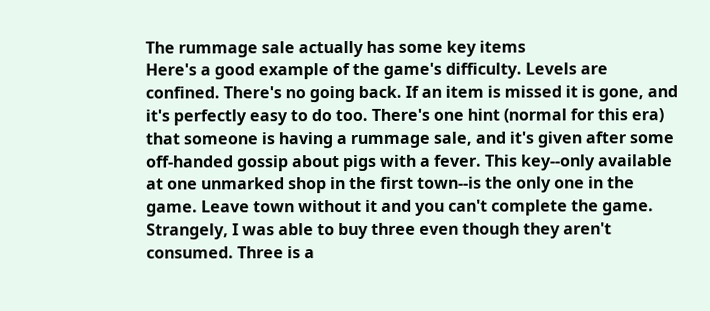The rummage sale actually has some key items
Here's a good example of the game's difficulty. Levels are confined. There's no going back. If an item is missed it is gone, and it's perfectly easy to do too. There's one hint (normal for this era) that someone is having a rummage sale, and it's given after some off-handed gossip about pigs with a fever. This key--only available at one unmarked shop in the first town--is the only one in the game. Leave town without it and you can't complete the game. Strangely, I was able to buy three even though they aren't consumed. Three is a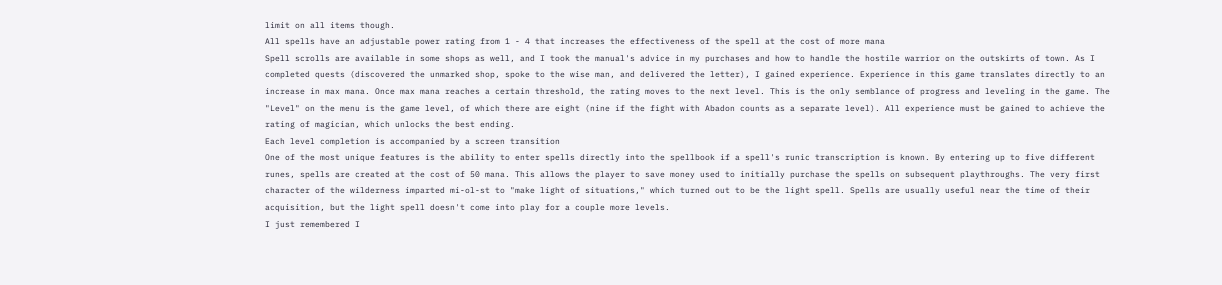limit on all items though.
All spells have an adjustable power rating from 1 - 4 that increases the effectiveness of the spell at the cost of more mana
Spell scrolls are available in some shops as well, and I took the manual's advice in my purchases and how to handle the hostile warrior on the outskirts of town. As I completed quests (discovered the unmarked shop, spoke to the wise man, and delivered the letter), I gained experience. Experience in this game translates directly to an increase in max mana. Once max mana reaches a certain threshold, the rating moves to the next level. This is the only semblance of progress and leveling in the game. The "Level" on the menu is the game level, of which there are eight (nine if the fight with Abadon counts as a separate level). All experience must be gained to achieve the rating of magician, which unlocks the best ending.
Each level completion is accompanied by a screen transition
One of the most unique features is the ability to enter spells directly into the spellbook if a spell's runic transcription is known. By entering up to five different runes, spells are created at the cost of 50 mana. This allows the player to save money used to initially purchase the spells on subsequent playthroughs. The very first character of the wilderness imparted mi-ol-st to "make light of situations," which turned out to be the light spell. Spells are usually useful near the time of their acquisition, but the light spell doesn't come into play for a couple more levels.
I just remembered I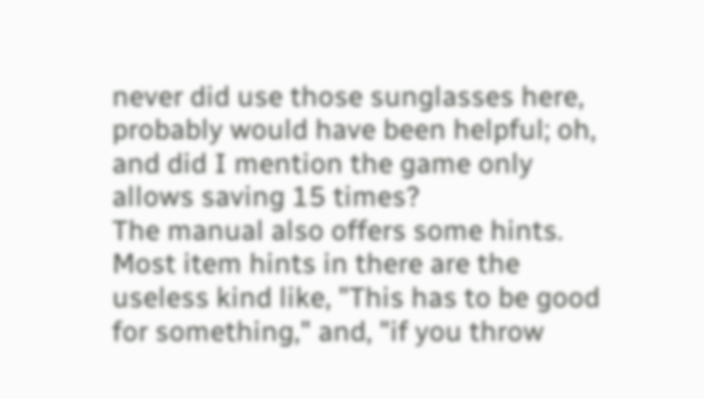never did use those sunglasses here, probably would have been helpful; oh, and did I mention the game only allows saving 15 times?
The manual also offers some hints. Most item hints in there are the useless kind like, "This has to be good for something," and, "if you throw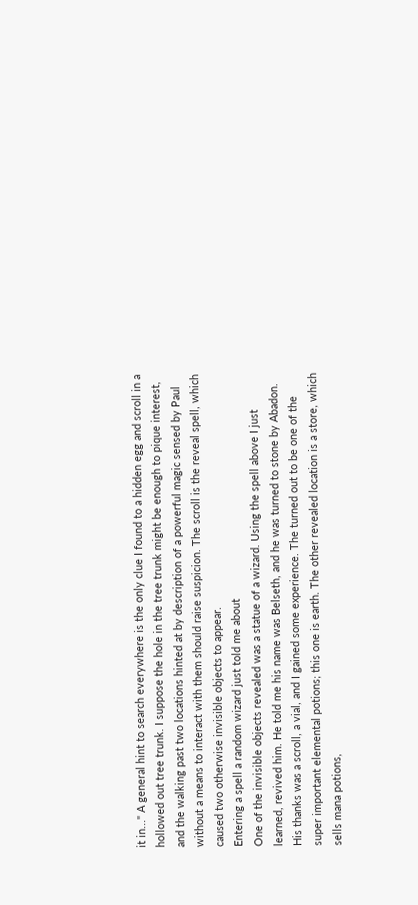it in..." A general hint to search everywhere is the only clue I found to a hidden egg and scroll in a hollowed out tree trunk. I suppose the hole in the tree trunk might be enough to pique interest, and the walking past two locations hinted at by description of a powerful magic sensed by Paul without a means to interact with them should raise suspicion. The scroll is the reveal spell, which caused two otherwise invisible objects to appear.
Entering a spell a random wizard just told me about
One of the invisible objects revealed was a statue of a wizard. Using the spell above I just learned, revived him. He told me his name was Belseth, and he was turned to stone by Abadon. His thanks was a scroll, a vial, and I gained some experience. The turned out to be one of the super important elemental potions; this one is earth. The other revealed location is a store, which sells mana potions,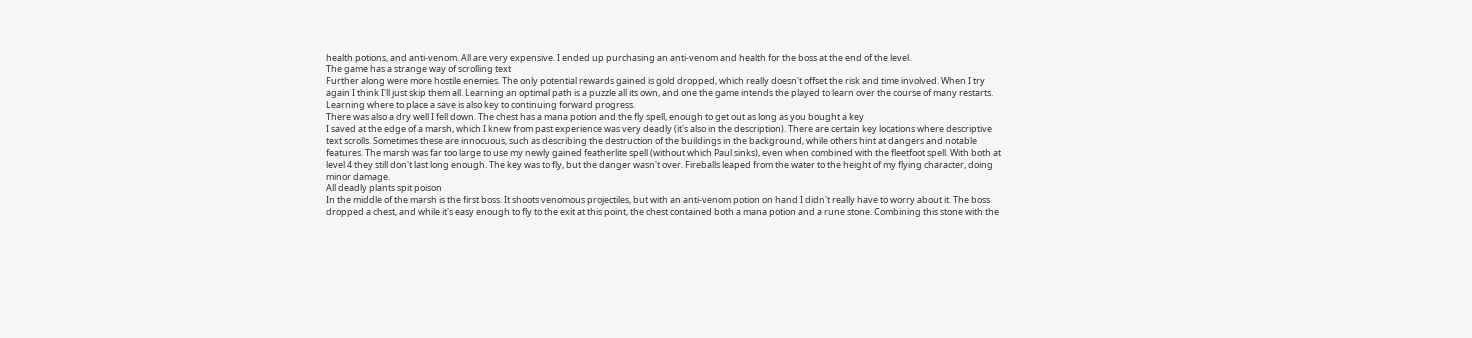health potions, and anti-venom. All are very expensive. I ended up purchasing an anti-venom and health for the boss at the end of the level.
The game has a strange way of scrolling text
Further along were more hostile enemies. The only potential rewards gained is gold dropped, which really doesn't offset the risk and time involved. When I try again I think I'll just skip them all. Learning an optimal path is a puzzle all its own, and one the game intends the played to learn over the course of many restarts. Learning where to place a save is also key to continuing forward progress.
There was also a dry well I fell down. The chest has a mana potion and the fly spell, enough to get out as long as you bought a key
I saved at the edge of a marsh, which I knew from past experience was very deadly (it's also in the description). There are certain key locations where descriptive text scrolls. Sometimes these are innocuous, such as describing the destruction of the buildings in the background, while others hint at dangers and notable features. The marsh was far too large to use my newly gained featherlite spell (without which Paul sinks), even when combined with the fleetfoot spell. With both at level 4 they still don't last long enough. The key was to fly, but the danger wasn't over. Fireballs leaped from the water to the height of my flying character, doing minor damage.
All deadly plants spit poison
In the middle of the marsh is the first boss. It shoots venomous projectiles, but with an anti-venom potion on hand I didn't really have to worry about it. The boss dropped a chest, and while it's easy enough to fly to the exit at this point, the chest contained both a mana potion and a rune stone. Combining this stone with the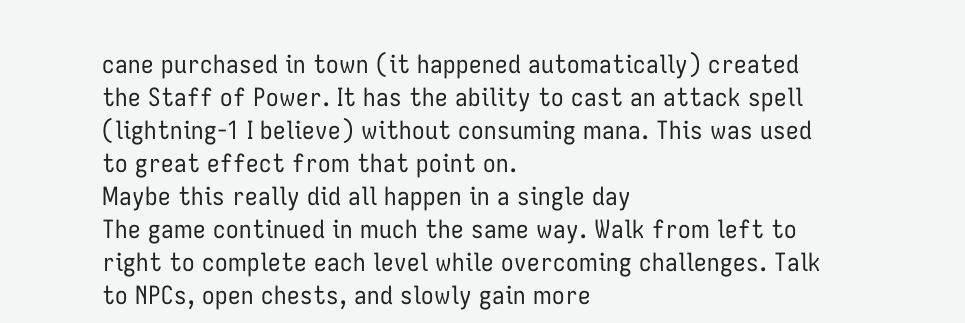cane purchased in town (it happened automatically) created the Staff of Power. It has the ability to cast an attack spell (lightning-1 I believe) without consuming mana. This was used to great effect from that point on.
Maybe this really did all happen in a single day
The game continued in much the same way. Walk from left to right to complete each level while overcoming challenges. Talk to NPCs, open chests, and slowly gain more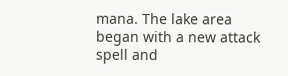mana. The lake area began with a new attack spell and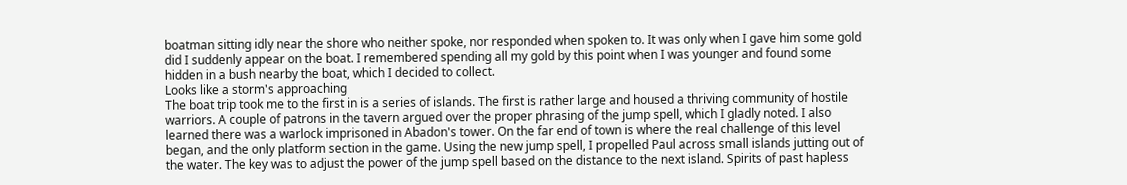boatman sitting idly near the shore who neither spoke, nor responded when spoken to. It was only when I gave him some gold did I suddenly appear on the boat. I remembered spending all my gold by this point when I was younger and found some hidden in a bush nearby the boat, which I decided to collect.
Looks like a storm's approaching
The boat trip took me to the first in is a series of islands. The first is rather large and housed a thriving community of hostile warriors. A couple of patrons in the tavern argued over the proper phrasing of the jump spell, which I gladly noted. I also learned there was a warlock imprisoned in Abadon's tower. On the far end of town is where the real challenge of this level began, and the only platform section in the game. Using the new jump spell, I propelled Paul across small islands jutting out of the water. The key was to adjust the power of the jump spell based on the distance to the next island. Spirits of past hapless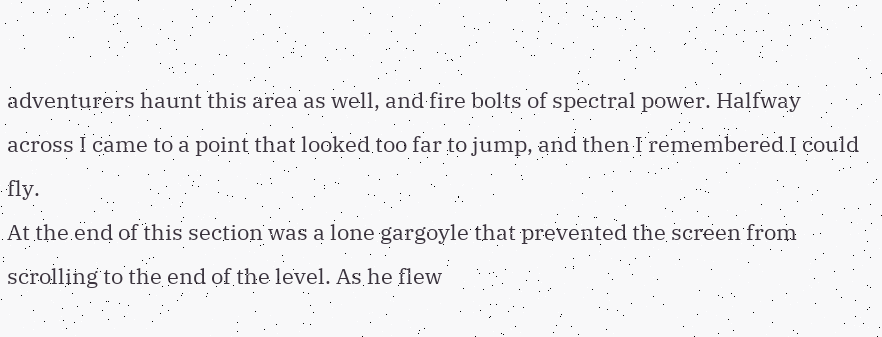adventurers haunt this area as well, and fire bolts of spectral power. Halfway across I came to a point that looked too far to jump, and then I remembered I could fly.
At the end of this section was a lone gargoyle that prevented the screen from scrolling to the end of the level. As he flew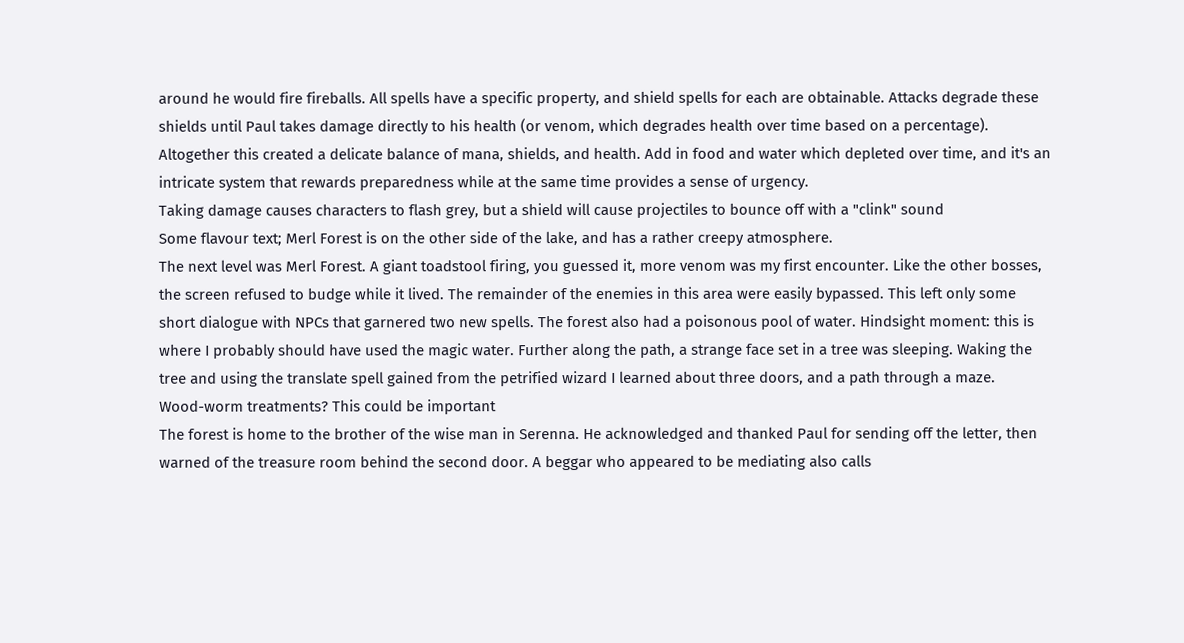around he would fire fireballs. All spells have a specific property, and shield spells for each are obtainable. Attacks degrade these shields until Paul takes damage directly to his health (or venom, which degrades health over time based on a percentage). Altogether this created a delicate balance of mana, shields, and health. Add in food and water which depleted over time, and it's an intricate system that rewards preparedness while at the same time provides a sense of urgency.
Taking damage causes characters to flash grey, but a shield will cause projectiles to bounce off with a "clink" sound
Some flavour text; Merl Forest is on the other side of the lake, and has a rather creepy atmosphere.
The next level was Merl Forest. A giant toadstool firing, you guessed it, more venom was my first encounter. Like the other bosses, the screen refused to budge while it lived. The remainder of the enemies in this area were easily bypassed. This left only some short dialogue with NPCs that garnered two new spells. The forest also had a poisonous pool of water. Hindsight moment: this is where I probably should have used the magic water. Further along the path, a strange face set in a tree was sleeping. Waking the tree and using the translate spell gained from the petrified wizard I learned about three doors, and a path through a maze.
Wood-worm treatments? This could be important
The forest is home to the brother of the wise man in Serenna. He acknowledged and thanked Paul for sending off the letter, then warned of the treasure room behind the second door. A beggar who appeared to be mediating also calls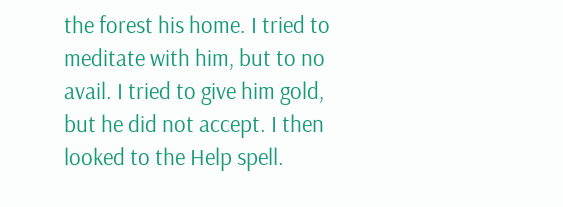the forest his home. I tried to meditate with him, but to no avail. I tried to give him gold, but he did not accept. I then looked to the Help spell.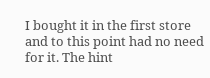I bought it in the first store and to this point had no need for it. The hint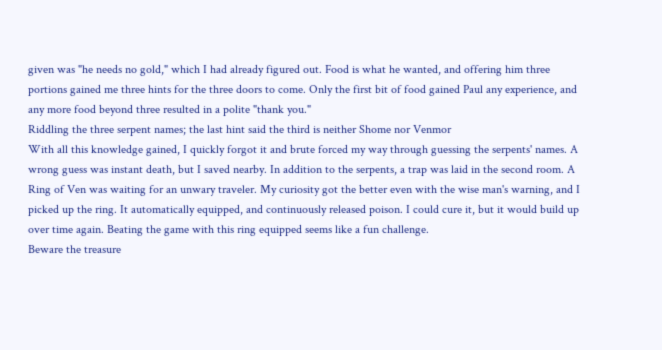given was "he needs no gold," which I had already figured out. Food is what he wanted, and offering him three portions gained me three hints for the three doors to come. Only the first bit of food gained Paul any experience, and any more food beyond three resulted in a polite "thank you."
Riddling the three serpent names; the last hint said the third is neither Shome nor Venmor
With all this knowledge gained, I quickly forgot it and brute forced my way through guessing the serpents' names. A wrong guess was instant death, but I saved nearby. In addition to the serpents, a trap was laid in the second room. A Ring of Ven was waiting for an unwary traveler. My curiosity got the better even with the wise man's warning, and I picked up the ring. It automatically equipped, and continuously released poison. I could cure it, but it would build up over time again. Beating the game with this ring equipped seems like a fun challenge.
Beware the treasure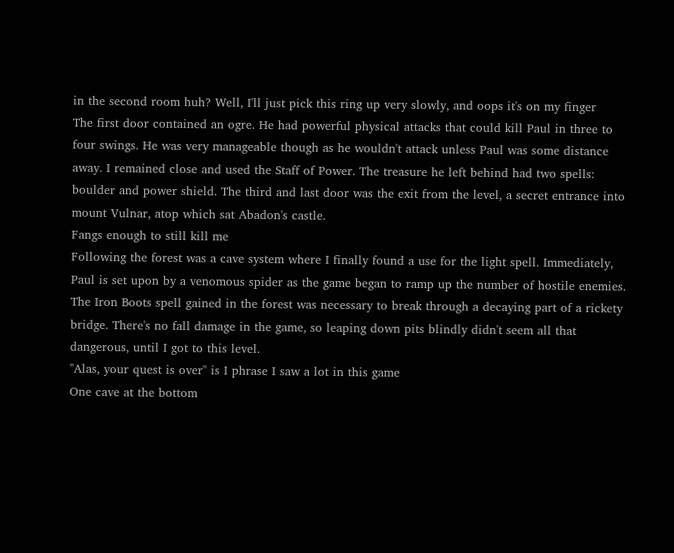in the second room huh? Well, I'll just pick this ring up very slowly, and oops it's on my finger
The first door contained an ogre. He had powerful physical attacks that could kill Paul in three to four swings. He was very manageable though as he wouldn't attack unless Paul was some distance away. I remained close and used the Staff of Power. The treasure he left behind had two spells: boulder and power shield. The third and last door was the exit from the level, a secret entrance into mount Vulnar, atop which sat Abadon's castle.
Fangs enough to still kill me
Following the forest was a cave system where I finally found a use for the light spell. Immediately, Paul is set upon by a venomous spider as the game began to ramp up the number of hostile enemies. The Iron Boots spell gained in the forest was necessary to break through a decaying part of a rickety bridge. There's no fall damage in the game, so leaping down pits blindly didn't seem all that dangerous, until I got to this level.
"Alas, your quest is over" is I phrase I saw a lot in this game
One cave at the bottom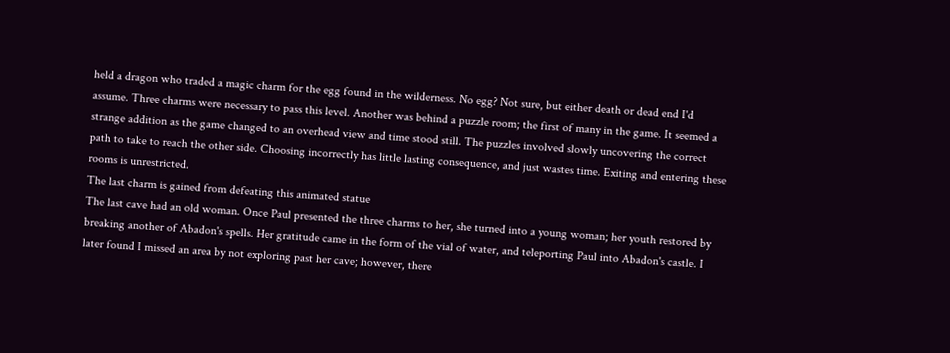held a dragon who traded a magic charm for the egg found in the wilderness. No egg? Not sure, but either death or dead end I'd assume. Three charms were necessary to pass this level. Another was behind a puzzle room; the first of many in the game. It seemed a strange addition as the game changed to an overhead view and time stood still. The puzzles involved slowly uncovering the correct path to take to reach the other side. Choosing incorrectly has little lasting consequence, and just wastes time. Exiting and entering these rooms is unrestricted.
The last charm is gained from defeating this animated statue
The last cave had an old woman. Once Paul presented the three charms to her, she turned into a young woman; her youth restored by breaking another of Abadon's spells. Her gratitude came in the form of the vial of water, and teleporting Paul into Abadon's castle. I later found I missed an area by not exploring past her cave; however, there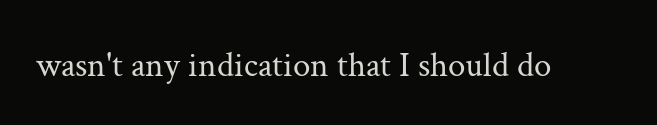wasn't any indication that I should do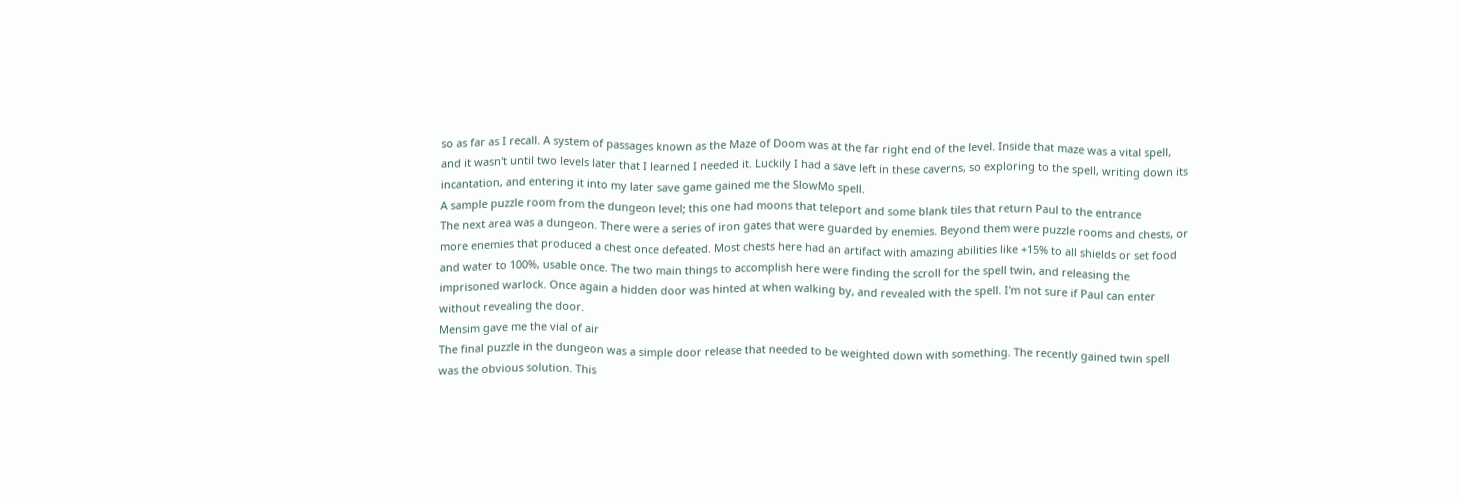so as far as I recall. A system of passages known as the Maze of Doom was at the far right end of the level. Inside that maze was a vital spell, and it wasn't until two levels later that I learned I needed it. Luckily I had a save left in these caverns, so exploring to the spell, writing down its incantation, and entering it into my later save game gained me the SlowMo spell.
A sample puzzle room from the dungeon level; this one had moons that teleport and some blank tiles that return Paul to the entrance
The next area was a dungeon. There were a series of iron gates that were guarded by enemies. Beyond them were puzzle rooms and chests, or more enemies that produced a chest once defeated. Most chests here had an artifact with amazing abilities like +15% to all shields or set food and water to 100%, usable once. The two main things to accomplish here were finding the scroll for the spell twin, and releasing the imprisoned warlock. Once again a hidden door was hinted at when walking by, and revealed with the spell. I'm not sure if Paul can enter without revealing the door.
Mensim gave me the vial of air
The final puzzle in the dungeon was a simple door release that needed to be weighted down with something. The recently gained twin spell was the obvious solution. This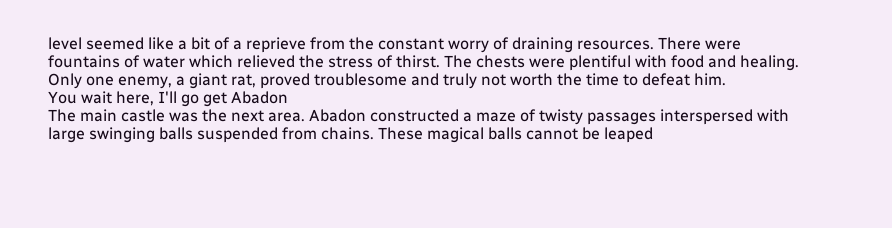level seemed like a bit of a reprieve from the constant worry of draining resources. There were fountains of water which relieved the stress of thirst. The chests were plentiful with food and healing. Only one enemy, a giant rat, proved troublesome and truly not worth the time to defeat him.
You wait here, I'll go get Abadon
The main castle was the next area. Abadon constructed a maze of twisty passages interspersed with large swinging balls suspended from chains. These magical balls cannot be leaped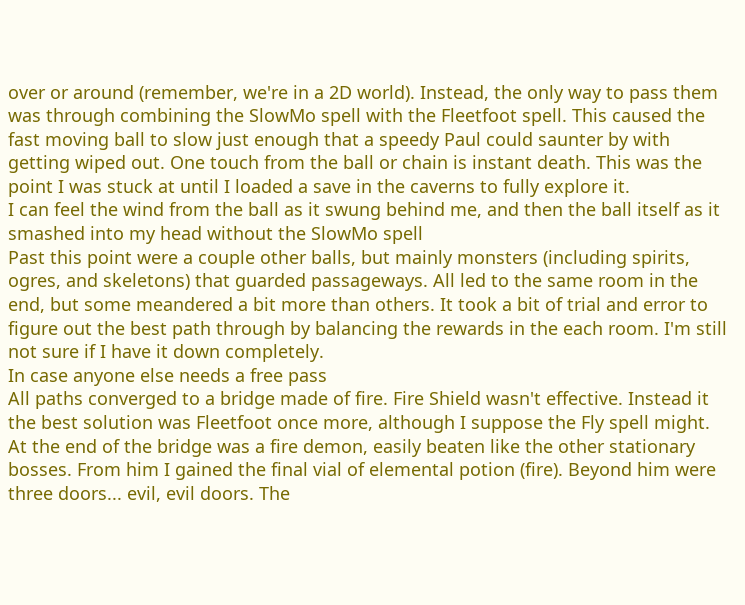over or around (remember, we're in a 2D world). Instead, the only way to pass them was through combining the SlowMo spell with the Fleetfoot spell. This caused the fast moving ball to slow just enough that a speedy Paul could saunter by with getting wiped out. One touch from the ball or chain is instant death. This was the point I was stuck at until I loaded a save in the caverns to fully explore it.
I can feel the wind from the ball as it swung behind me, and then the ball itself as it smashed into my head without the SlowMo spell
Past this point were a couple other balls, but mainly monsters (including spirits, ogres, and skeletons) that guarded passageways. All led to the same room in the end, but some meandered a bit more than others. It took a bit of trial and error to figure out the best path through by balancing the rewards in the each room. I'm still not sure if I have it down completely.
In case anyone else needs a free pass
All paths converged to a bridge made of fire. Fire Shield wasn't effective. Instead it the best solution was Fleetfoot once more, although I suppose the Fly spell might. At the end of the bridge was a fire demon, easily beaten like the other stationary bosses. From him I gained the final vial of elemental potion (fire). Beyond him were three doors... evil, evil doors. The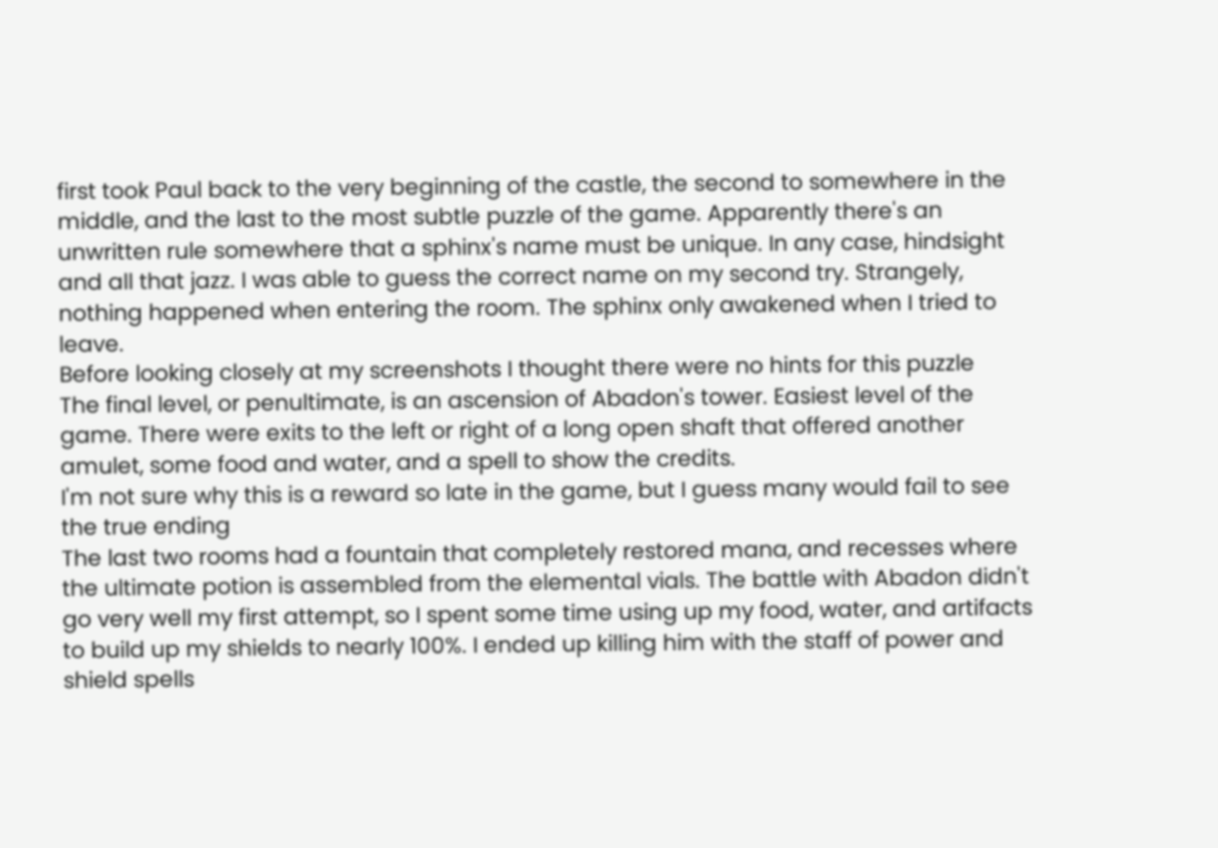first took Paul back to the very beginning of the castle, the second to somewhere in the middle, and the last to the most subtle puzzle of the game. Apparently there's an unwritten rule somewhere that a sphinx's name must be unique. In any case, hindsight and all that jazz. I was able to guess the correct name on my second try. Strangely, nothing happened when entering the room. The sphinx only awakened when I tried to leave.
Before looking closely at my screenshots I thought there were no hints for this puzzle
The final level, or penultimate, is an ascension of Abadon's tower. Easiest level of the game. There were exits to the left or right of a long open shaft that offered another amulet, some food and water, and a spell to show the credits.
I'm not sure why this is a reward so late in the game, but I guess many would fail to see the true ending
The last two rooms had a fountain that completely restored mana, and recesses where the ultimate potion is assembled from the elemental vials. The battle with Abadon didn't go very well my first attempt, so I spent some time using up my food, water, and artifacts to build up my shields to nearly 100%. I ended up killing him with the staff of power and shield spells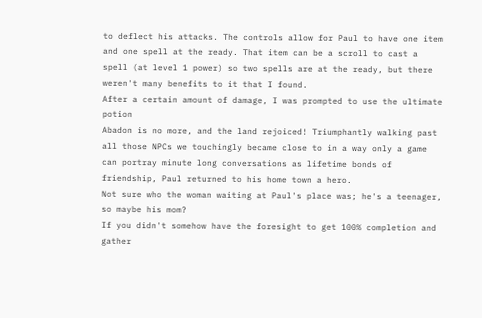to deflect his attacks. The controls allow for Paul to have one item and one spell at the ready. That item can be a scroll to cast a spell (at level 1 power) so two spells are at the ready, but there weren't many benefits to it that I found.
After a certain amount of damage, I was prompted to use the ultimate potion
Abadon is no more, and the land rejoiced! Triumphantly walking past all those NPCs we touchingly became close to in a way only a game can portray minute long conversations as lifetime bonds of friendship, Paul returned to his home town a hero.
Not sure who the woman waiting at Paul's place was; he's a teenager, so maybe his mom?
If you didn't somehow have the foresight to get 100% completion and gather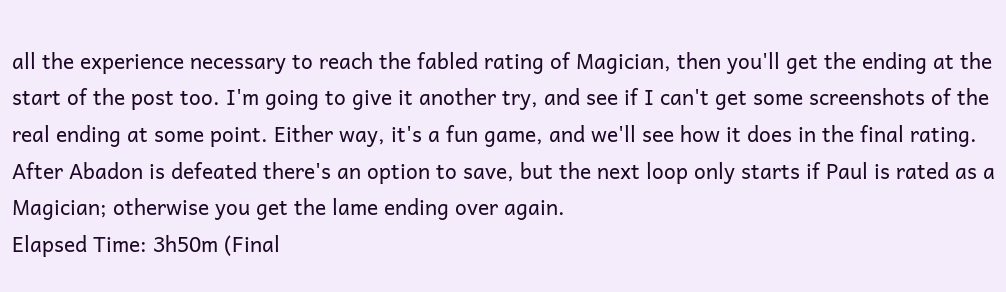all the experience necessary to reach the fabled rating of Magician, then you'll get the ending at the start of the post too. I'm going to give it another try, and see if I can't get some screenshots of the real ending at some point. Either way, it's a fun game, and we'll see how it does in the final rating.
After Abadon is defeated there's an option to save, but the next loop only starts if Paul is rated as a Magician; otherwise you get the lame ending over again.
Elapsed Time: 3h50m (Final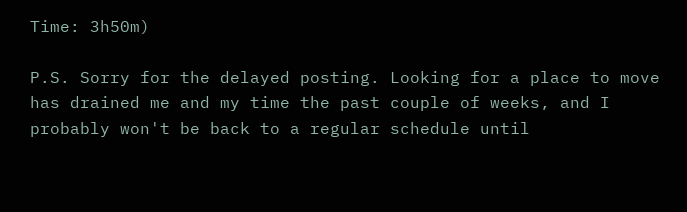Time: 3h50m)

P.S. Sorry for the delayed posting. Looking for a place to move has drained me and my time the past couple of weeks, and I probably won't be back to a regular schedule until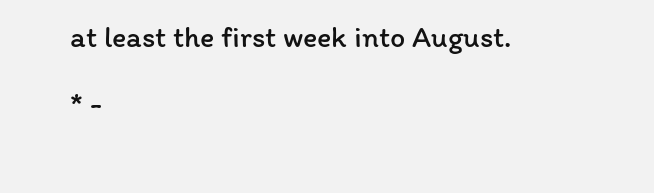at least the first week into August.

* -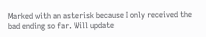Marked with an asterisk because I only received the bad ending so far. Will update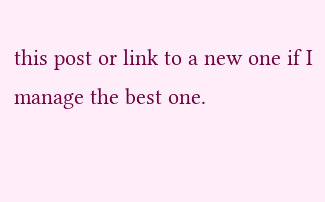this post or link to a new one if I manage the best one.